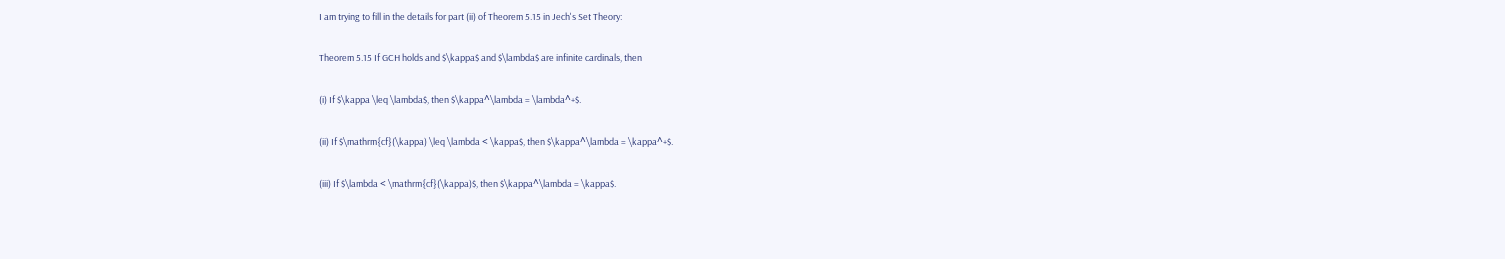I am trying to fill in the details for part (ii) of Theorem 5.15 in Jech's Set Theory:

Theorem 5.15 If GCH holds and $\kappa$ and $\lambda$ are infinite cardinals, then

(i) If $\kappa \leq \lambda$, then $\kappa^\lambda = \lambda^+$.

(ii) If $\mathrm{cf}(\kappa) \leq \lambda < \kappa$, then $\kappa^\lambda = \kappa^+$.

(iii) If $\lambda < \mathrm{cf}(\kappa)$, then $\kappa^\lambda = \kappa$.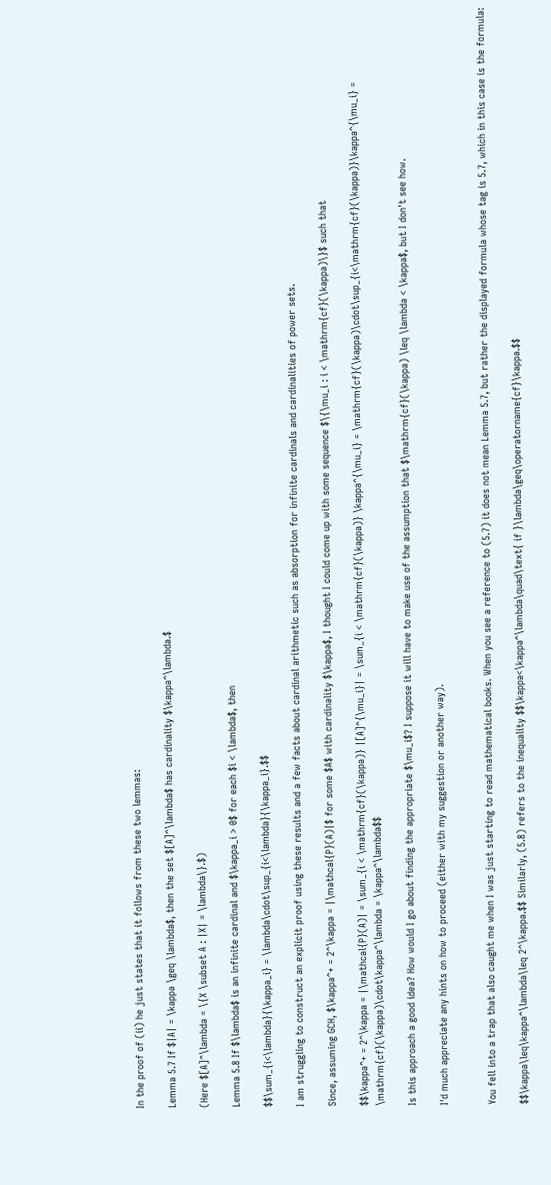In the proof of (ii) he just states that it follows from these two lemmas:

Lemma 5.7 If $|A| = \kappa \geq \lambda$, then the set $[A]^\lambda$ has cardinality $\kappa^\lambda.$

(Here $[A]^\lambda = \{X \subset A : |X| = \lambda\}.$)

Lemma 5.8 If $\lambda$ is an infinite cardinal and $\kappa_i > 0$ for each $i < \lambda$, then

$$\sum_{i<\lambda}{\kappa_i} = \lambda\cdot\sup_{i<\lambda}{\kappa_i}.$$

I am struggling to construct an explicit proof using these results and a few facts about cardinal arithmetic such as absorption for infinite cardinals and cardinalities of power sets.

Since, assuming GCH, $\kappa^+ = 2^\kappa = |\mathcal{P}(A)|$ for some $A$ with cardinality $\kappa$, I thought I could come up with some sequence $\{\mu_i : i < \mathrm{cf}(\kappa)\}$ such that

$$\kappa^+ = 2^\kappa = |\mathcal{P}(A)| = \sum_{i < \mathrm{cf}(\kappa)} |[A]^{\mu_i}| = \sum_{i < \mathrm{cf}(\kappa)} \kappa^{\mu_i} = \mathrm{cf}(\kappa)\cdot\sup_{i<\mathrm{cf}(\kappa)}\kappa^{\mu_i} = \mathrm{cf}(\kappa)\cdot\kappa^\lambda = \kappa^\lambda$$

Is this approach a good idea? How would I go about finding the appropriate $\mu_i$? I suppose it will have to make use of the assumption that $\mathrm{cf}(\kappa) \leq \lambda < \kappa$, but I don't see how.

I'd much appreciate any hints on how to proceed (either with my suggestion or another way).


You fell into a trap that also caught me when I was just starting to read mathematical books. When you see a reference to (5.7) it does not mean Lemma 5.7, but rather the displayed formula whose tag is 5.7, which in this case is the formula:

$$\kappa\leq\kappa^\lambda\leq 2^\kappa.$$ Similarly, (5.8) refers to the inequality $$\kappa<\kappa^\lambda\quad\text{ if }\lambda\geq\operatorname{cf}\kappa.$$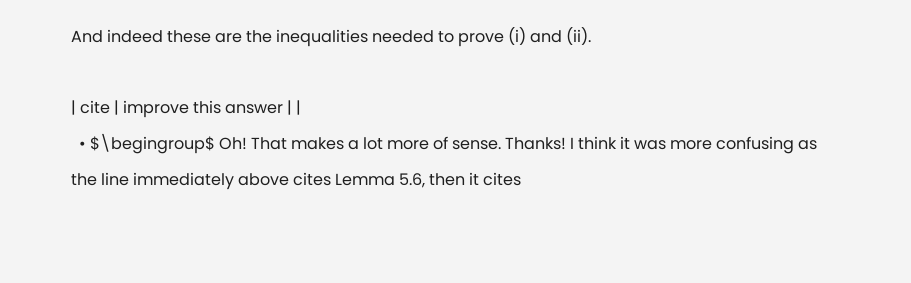And indeed these are the inequalities needed to prove (i) and (ii).

| cite | improve this answer | |
  • $\begingroup$ Oh! That makes a lot more of sense. Thanks! I think it was more confusing as the line immediately above cites Lemma 5.6, then it cites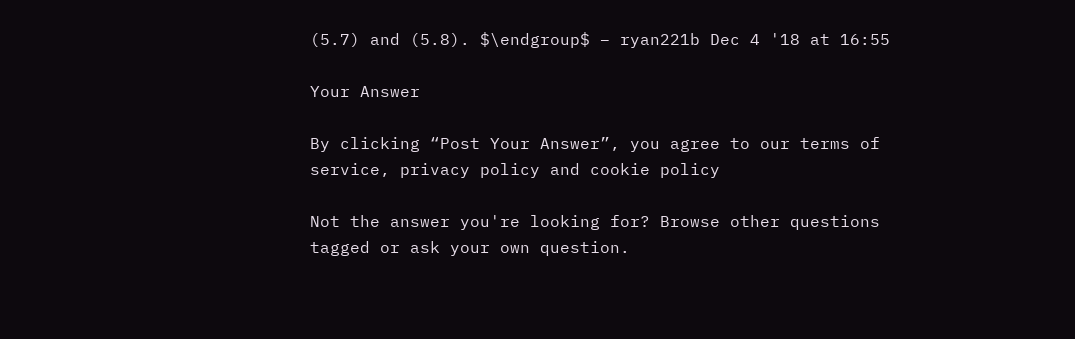(5.7) and (5.8). $\endgroup$ – ryan221b Dec 4 '18 at 16:55

Your Answer

By clicking “Post Your Answer”, you agree to our terms of service, privacy policy and cookie policy

Not the answer you're looking for? Browse other questions tagged or ask your own question.